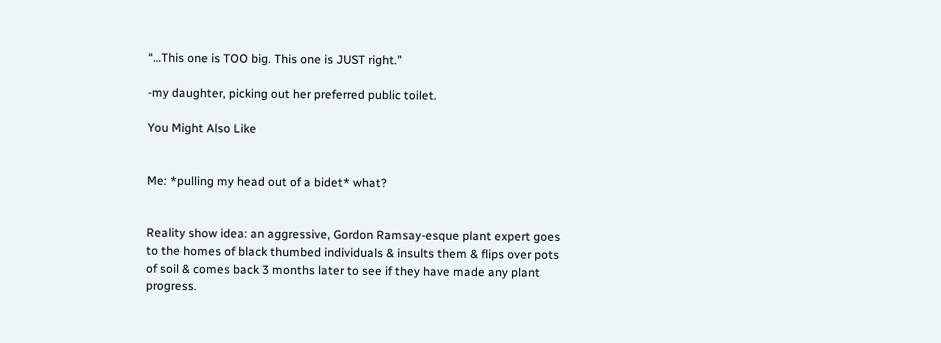“…This one is TOO big. This one is JUST right.”

-my daughter, picking out her preferred public toilet.

You Might Also Like


Me: *pulling my head out of a bidet* what?


Reality show idea: an aggressive, Gordon Ramsay-esque plant expert goes to the homes of black thumbed individuals & insults them & flips over pots of soil & comes back 3 months later to see if they have made any plant progress.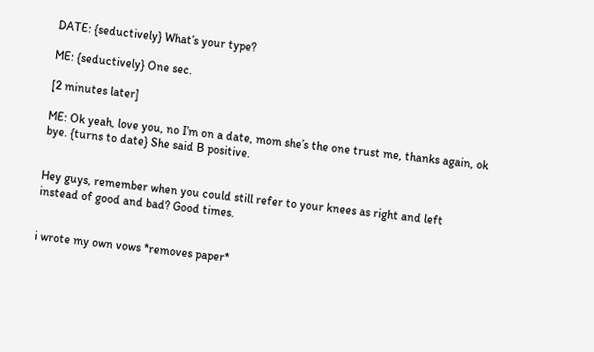DATE: {seductively} What’s your type?

ME: {seductively} One sec.

[2 minutes later]

ME: Ok yeah, love you, no I’m on a date, mom she’s the one trust me, thanks again, ok bye. {turns to date} She said B positive.


Hey guys, remember when you could still refer to your knees as right and left instead of good and bad? Good times.


i wrote my own vows *removes paper*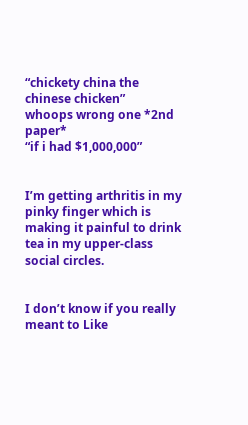“chickety china the chinese chicken”
whoops wrong one *2nd paper*
“if i had $1,000,000”


I’m getting arthritis in my pinky finger which is making it painful to drink tea in my upper-class social circles.


I don’t know if you really meant to Like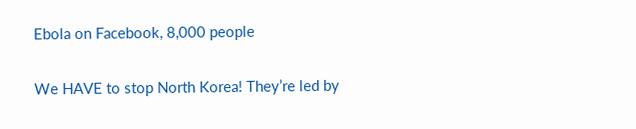Ebola on Facebook, 8,000 people


We HAVE to stop North Korea! They’re led by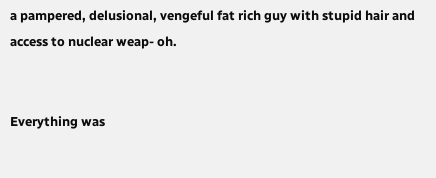a pampered, delusional, vengeful fat rich guy with stupid hair and access to nuclear weap- oh.


Everything was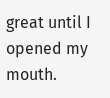great until I opened my mouth.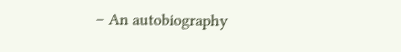– An autobiography